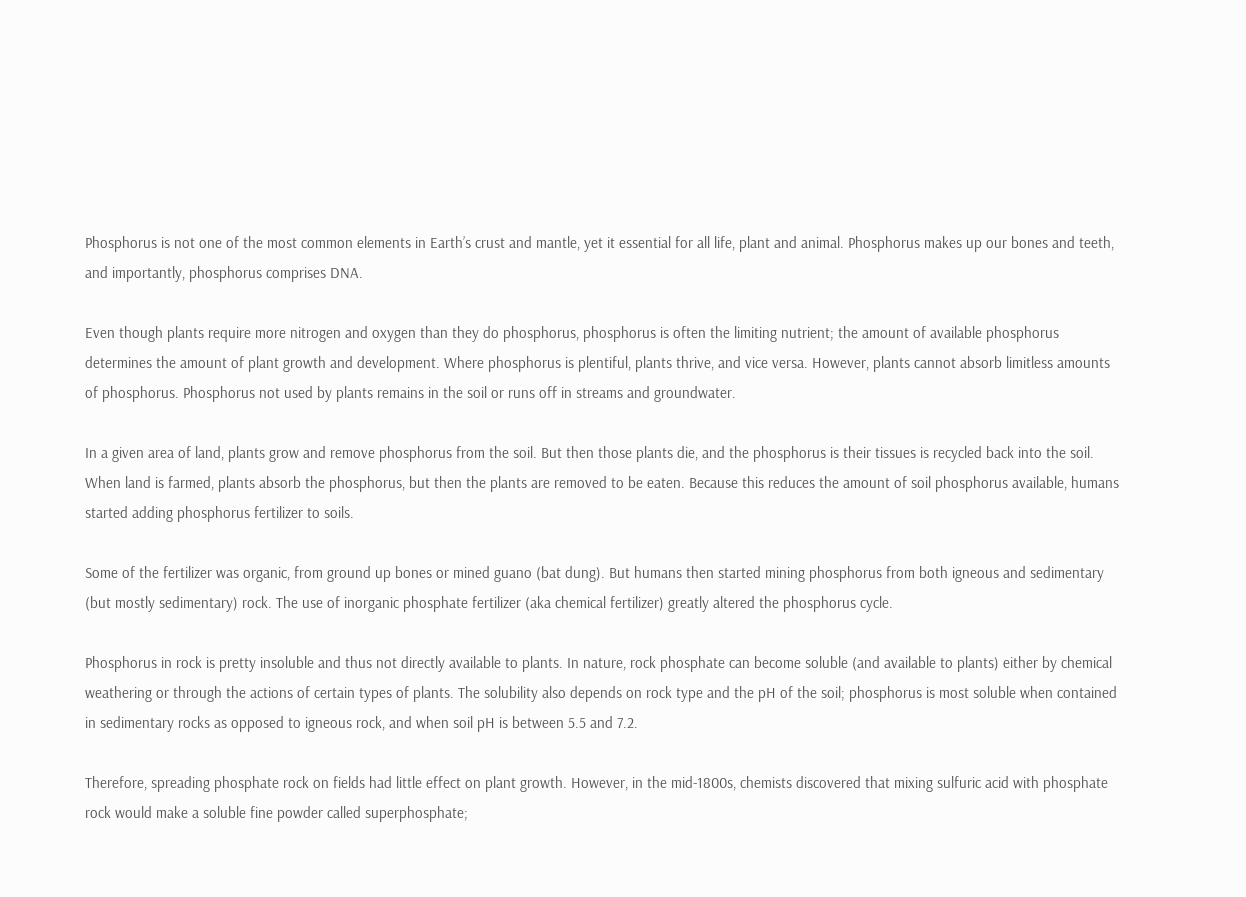Phosphorus is not one of the most common elements in Earth’s crust and mantle, yet it essential for all life, plant and animal. Phosphorus makes up our bones and teeth, and importantly, phosphorus comprises DNA.

Even though plants require more nitrogen and oxygen than they do phosphorus, phosphorus is often the limiting nutrient; the amount of available phosphorus determines the amount of plant growth and development. Where phosphorus is plentiful, plants thrive, and vice versa. However, plants cannot absorb limitless amounts of phosphorus. Phosphorus not used by plants remains in the soil or runs off in streams and groundwater.

In a given area of land, plants grow and remove phosphorus from the soil. But then those plants die, and the phosphorus is their tissues is recycled back into the soil. When land is farmed, plants absorb the phosphorus, but then the plants are removed to be eaten. Because this reduces the amount of soil phosphorus available, humans started adding phosphorus fertilizer to soils.

Some of the fertilizer was organic, from ground up bones or mined guano (bat dung). But humans then started mining phosphorus from both igneous and sedimentary (but mostly sedimentary) rock. The use of inorganic phosphate fertilizer (aka chemical fertilizer) greatly altered the phosphorus cycle.

Phosphorus in rock is pretty insoluble and thus not directly available to plants. In nature, rock phosphate can become soluble (and available to plants) either by chemical weathering or through the actions of certain types of plants. The solubility also depends on rock type and the pH of the soil; phosphorus is most soluble when contained in sedimentary rocks as opposed to igneous rock, and when soil pH is between 5.5 and 7.2.

Therefore, spreading phosphate rock on fields had little effect on plant growth. However, in the mid-1800s, chemists discovered that mixing sulfuric acid with phosphate rock would make a soluble fine powder called superphosphate;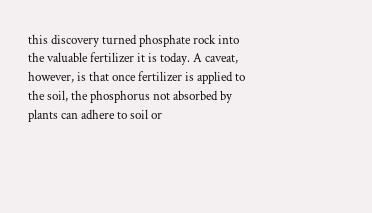this discovery turned phosphate rock into the valuable fertilizer it is today. A caveat, however, is that once fertilizer is applied to the soil, the phosphorus not absorbed by plants can adhere to soil or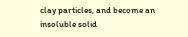clay particles, and become an insoluble solid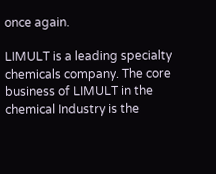once again.

LIMULT is a leading specialty chemicals company. The core business of LIMULT in the chemical Industry is the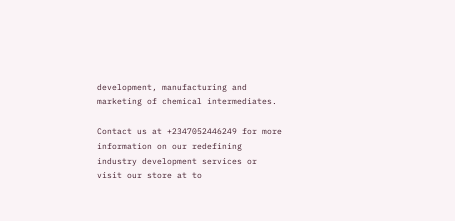development, manufacturing and marketing of chemical intermediates.

Contact us at +2347052446249 for more information on our redefining industry development services or visit our store at to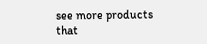see more products that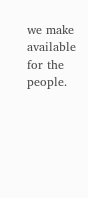we make available for the people.